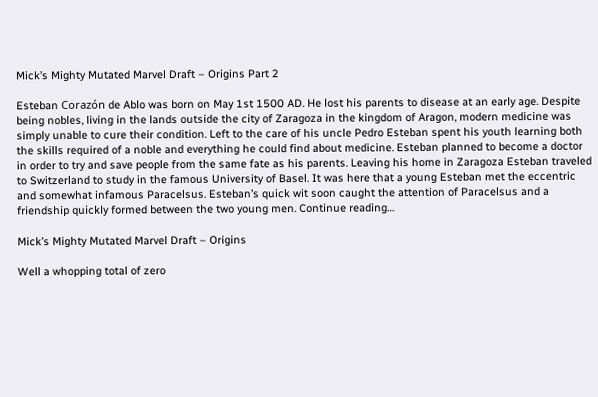Mick’s Mighty Mutated Marvel Draft – Origins Part 2

Esteban Corazón de Ablo was born on May 1st 1500 AD. He lost his parents to disease at an early age. Despite being nobles, living in the lands outside the city of Zaragoza in the kingdom of Aragon, modern medicine was simply unable to cure their condition. Left to the care of his uncle Pedro Esteban spent his youth learning both the skills required of a noble and everything he could find about medicine. Esteban planned to become a doctor in order to try and save people from the same fate as his parents. Leaving his home in Zaragoza Esteban traveled to Switzerland to study in the famous University of Basel. It was here that a young Esteban met the eccentric and somewhat infamous Paracelsus. Esteban’s quick wit soon caught the attention of Paracelsus and a friendship quickly formed between the two young men. Continue reading…

Mick’s Mighty Mutated Marvel Draft – Origins

Well a whopping total of zero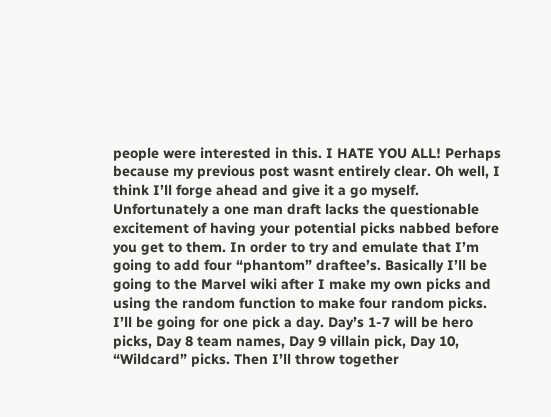people were interested in this. I HATE YOU ALL! Perhaps because my previous post wasnt entirely clear. Oh well, I think I’ll forge ahead and give it a go myself. Unfortunately a one man draft lacks the questionable excitement of having your potential picks nabbed before you get to them. In order to try and emulate that I’m going to add four “phantom” draftee’s. Basically I’ll be going to the Marvel wiki after I make my own picks and using the random function to make four random picks. I’ll be going for one pick a day. Day’s 1-7 will be hero picks, Day 8 team names, Day 9 villain pick, Day 10, “Wildcard” picks. Then I’ll throw together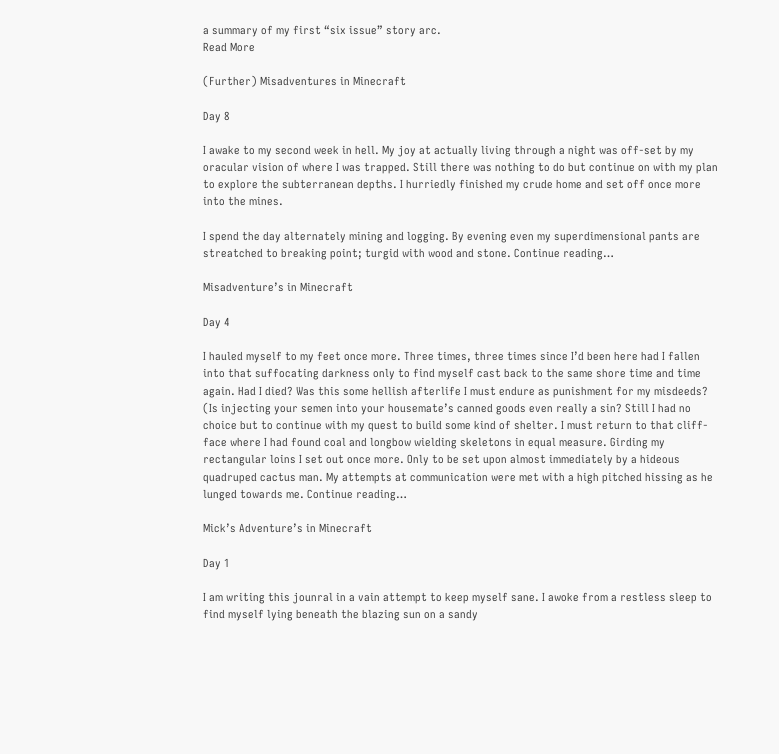a summary of my first “six issue” story arc.
Read More

(Further) Misadventures in Minecraft

Day 8

I awake to my second week in hell. My joy at actually living through a night was off-set by my oracular vision of where I was trapped. Still there was nothing to do but continue on with my plan to explore the subterranean depths. I hurriedly finished my crude home and set off once more into the mines.

I spend the day alternately mining and logging. By evening even my superdimensional pants are streatched to breaking point; turgid with wood and stone. Continue reading…

Misadventure’s in Minecraft

Day 4

I hauled myself to my feet once more. Three times, three times since I’d been here had I fallen into that suffocating darkness only to find myself cast back to the same shore time and time again. Had I died? Was this some hellish afterlife I must endure as punishment for my misdeeds? (Is injecting your semen into your housemate’s canned goods even really a sin? Still I had no choice but to continue with my quest to build some kind of shelter. I must return to that cliff-face where I had found coal and longbow wielding skeletons in equal measure. Girding my rectangular loins I set out once more. Only to be set upon almost immediately by a hideous quadruped cactus man. My attempts at communication were met with a high pitched hissing as he lunged towards me. Continue reading…

Mick’s Adventure’s in Minecraft

Day 1

I am writing this jounral in a vain attempt to keep myself sane. I awoke from a restless sleep to find myself lying beneath the blazing sun on a sandy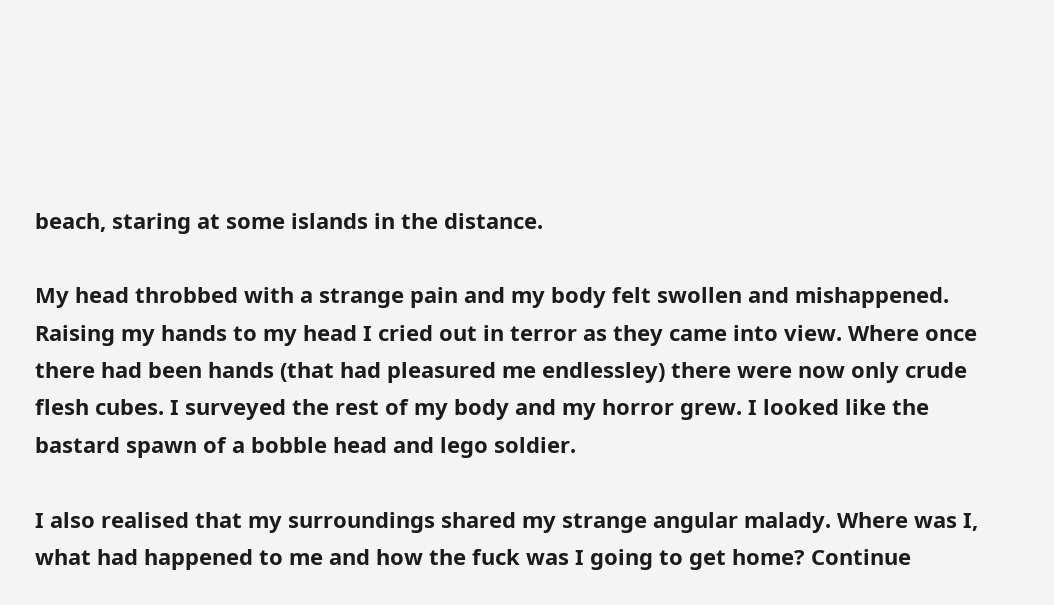beach, staring at some islands in the distance.

My head throbbed with a strange pain and my body felt swollen and mishappened. Raising my hands to my head I cried out in terror as they came into view. Where once there had been hands (that had pleasured me endlessley) there were now only crude flesh cubes. I surveyed the rest of my body and my horror grew. I looked like the bastard spawn of a bobble head and lego soldier.

I also realised that my surroundings shared my strange angular malady. Where was I, what had happened to me and how the fuck was I going to get home? Continue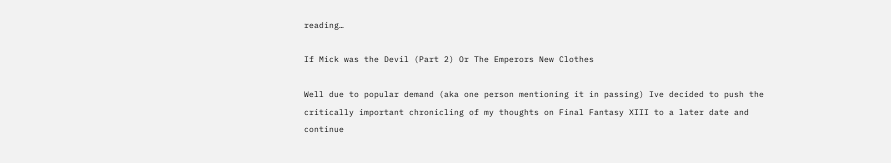reading…

If Mick was the Devil (Part 2) Or The Emperors New Clothes

Well due to popular demand (aka one person mentioning it in passing) Ive decided to push the critically important chronicling of my thoughts on Final Fantasy XIII to a later date and continue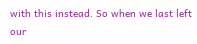with this instead. So when we last left our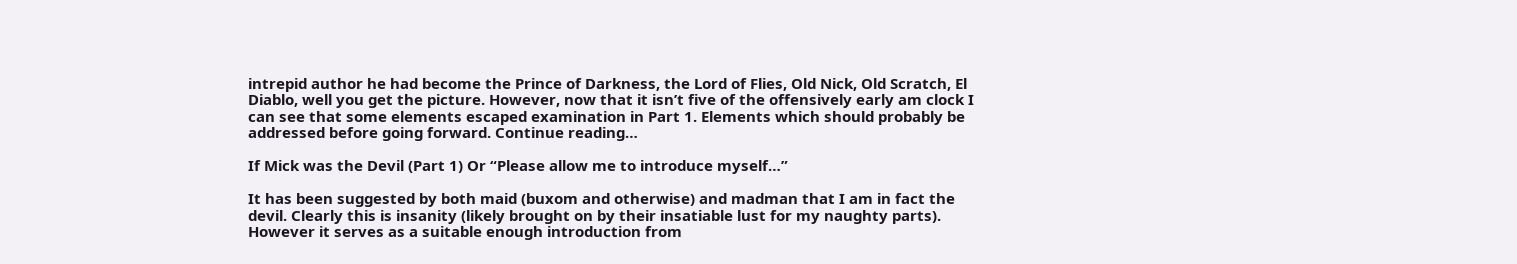intrepid author he had become the Prince of Darkness, the Lord of Flies, Old Nick, Old Scratch, El Diablo, well you get the picture. However, now that it isn’t five of the offensively early am clock I can see that some elements escaped examination in Part 1. Elements which should probably be addressed before going forward. Continue reading…

If Mick was the Devil (Part 1) Or “Please allow me to introduce myself…”

It has been suggested by both maid (buxom and otherwise) and madman that I am in fact the devil. Clearly this is insanity (likely brought on by their insatiable lust for my naughty parts). However it serves as a suitable enough introduction from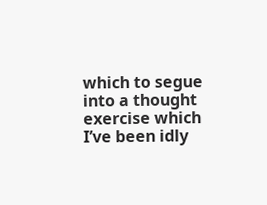which to segue into a thought exercise which I’ve been idly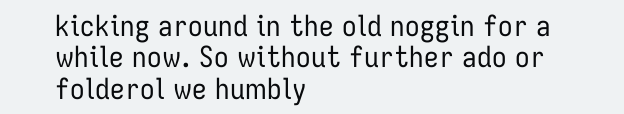kicking around in the old noggin for a while now. So without further ado or folderol we humbly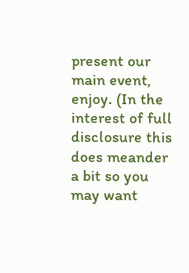present our main event, enjoy. (In the interest of full disclosure this does meander a bit so you may want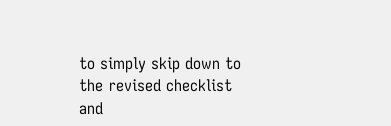to simply skip down to the revised checklist and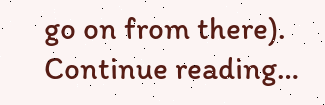go on from there). Continue reading…